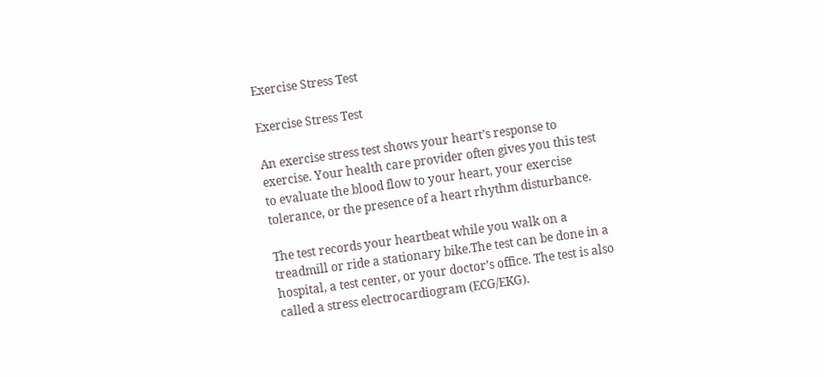Exercise Stress Test

Exercise Stress Test

An exercise stress test shows your heart’s response to exercise. Your health care provider often gives you this test to evaluate the blood flow to your heart, your exercise tolerance, or the presence of a heart rhythm disturbance.

The test records your heartbeat while you walk on a treadmill or ride a stationary bike.The test can be done in a hospital, a test center, or your doctor’s office. The test is also called a stress electrocardiogram (ECG/EKG).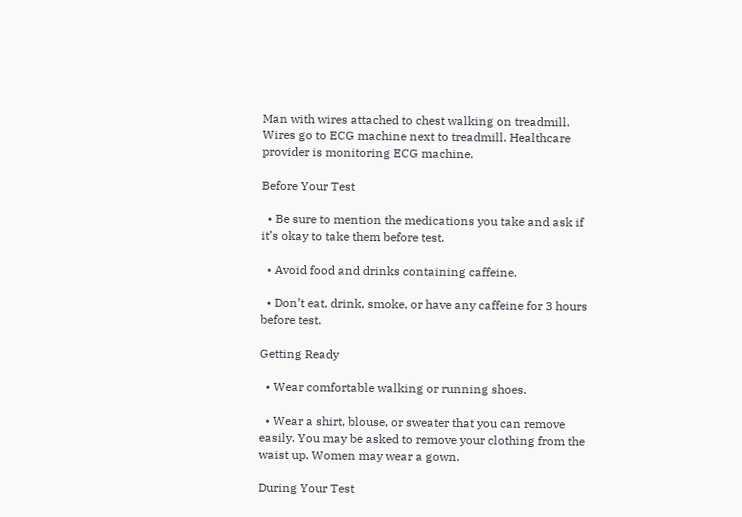Man with wires attached to chest walking on treadmill. Wires go to ECG machine next to treadmill. Healthcare provider is monitoring ECG machine.

Before Your Test

  • Be sure to mention the medications you take and ask if it’s okay to take them before test.

  • Avoid food and drinks containing caffeine.

  • Don’t eat, drink, smoke, or have any caffeine for 3 hours before test.

Getting Ready

  • Wear comfortable walking or running shoes.

  • Wear a shirt, blouse, or sweater that you can remove easily. You may be asked to remove your clothing from the waist up. Women may wear a gown.

During Your Test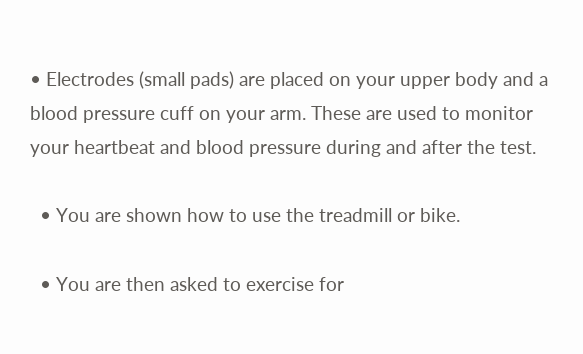• Electrodes (small pads) are placed on your upper body and a blood pressure cuff on your arm. These are used to monitor your heartbeat and blood pressure during and after the test.

  • You are shown how to use the treadmill or bike.

  • You are then asked to exercise for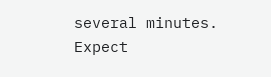several minutes. Expect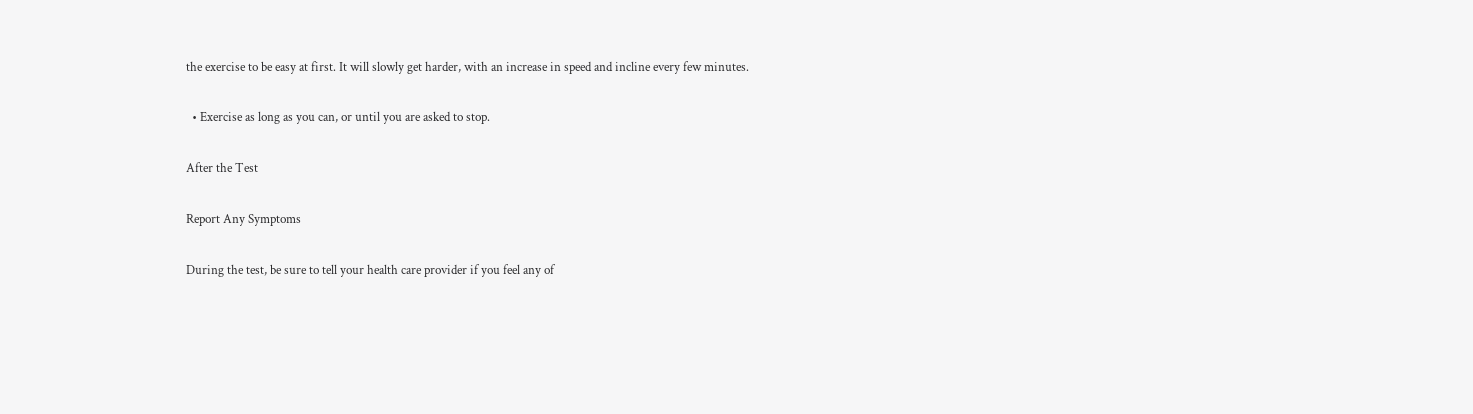the exercise to be easy at first. It will slowly get harder, with an increase in speed and incline every few minutes.

  • Exercise as long as you can, or until you are asked to stop.

After the Test

Report Any Symptoms

During the test, be sure to tell your health care provider if you feel any of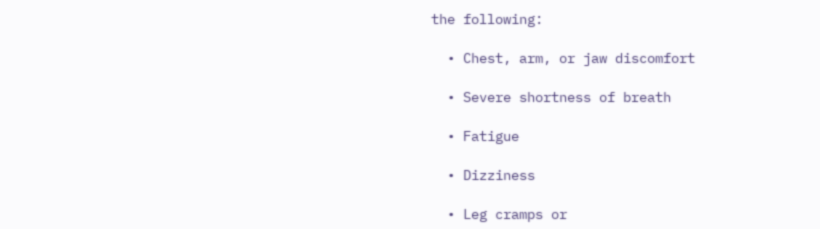the following:

  • Chest, arm, or jaw discomfort

  • Severe shortness of breath

  • Fatigue

  • Dizziness

  • Leg cramps or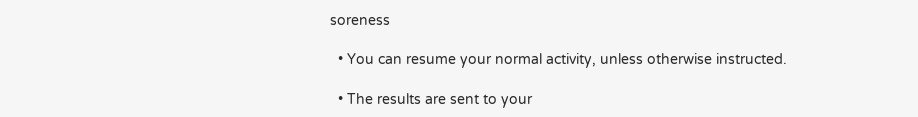soreness

  • You can resume your normal activity, unless otherwise instructed.

  • The results are sent to your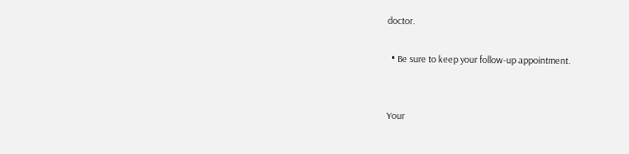doctor.

  • Be sure to keep your follow-up appointment.


Your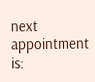next appointment is: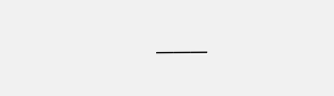___